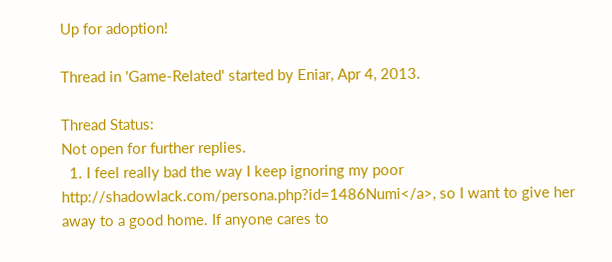Up for adoption!

Thread in 'Game-Related' started by Eniar, Apr 4, 2013.

Thread Status:
Not open for further replies.
  1. I feel really bad the way I keep ignoring my poor http://shadowlack.com/persona.php?id=1486Numi</a>, so I want to give her away to a good home. If anyone cares to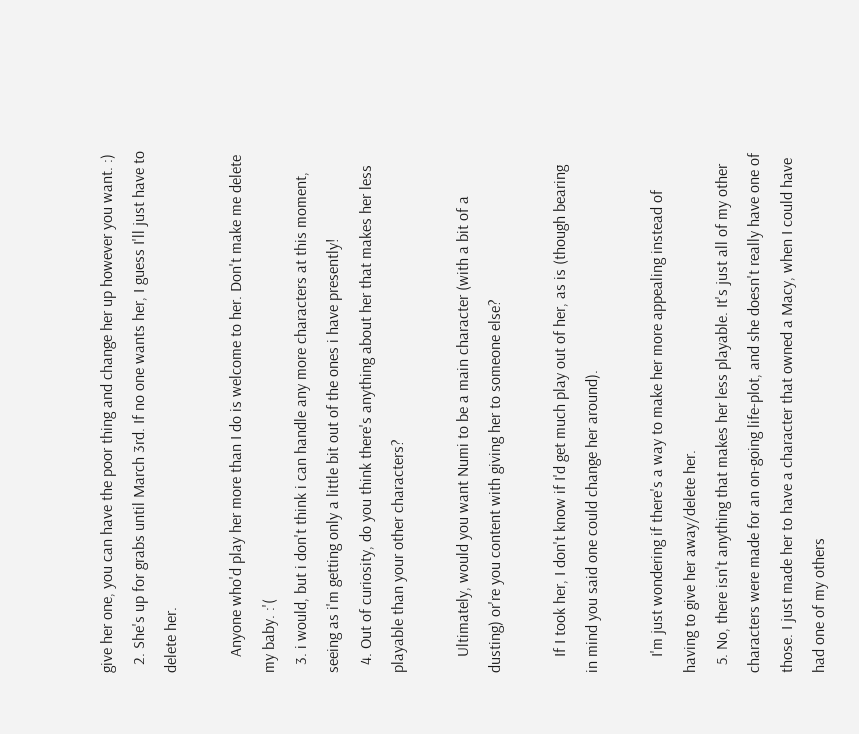give her one, you can have the poor thing and change her up however you want. :)
  2. She's up for grabs until March 3rd. If no one wants her, I guess I'll just have to delete her.

    Anyone who'd play her more than I do is welcome to her. Don't make me delete my baby. :'(
  3. i would, but i don't think i can handle any more characters at this moment, seeing as i'm getting only a little bit out of the ones i have presently!
  4. Out of curiosity, do you think there's anything about her that makes her less playable than your other characters?

    Ultimately, would you want Numi to be a main character (with a bit of a dusting) or're you content with giving her to someone else?

    If I took her, I don't know if I'd get much play out of her, as is (though bearing in mind you said one could change her around).

    I'm just wondering if there's a way to make her more appealing instead of having to give her away/delete her.
  5. No, there isn't anything that makes her less playable. It's just all of my other characters were made for an on-going life-plot, and she doesn't really have one of those. I just made her to have a character that owned a Macy, when I could have had one of my others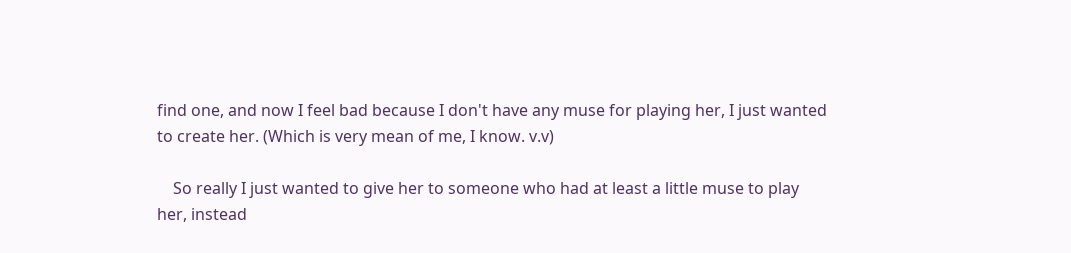find one, and now I feel bad because I don't have any muse for playing her, I just wanted to create her. (Which is very mean of me, I know. v.v)

    So really I just wanted to give her to someone who had at least a little muse to play her, instead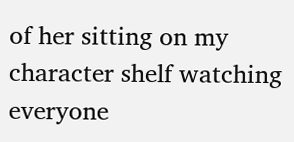of her sitting on my character shelf watching everyone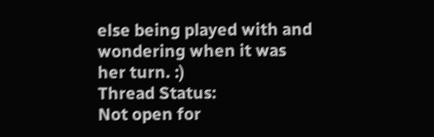else being played with and wondering when it was her turn. :)
Thread Status:
Not open for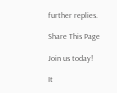further replies.

Share This Page

Join us today!

It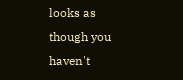looks as though you haven't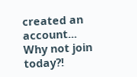created an account...
Why not join today?!